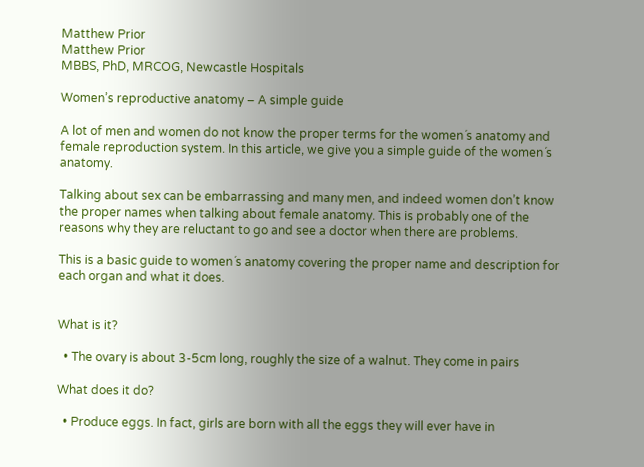Matthew Prior
Matthew Prior
MBBS, PhD, MRCOG, Newcastle Hospitals

Women’s reproductive anatomy – A simple guide

A lot of men and women do not know the proper terms for the women´s anatomy and female reproduction system. In this article, we give you a simple guide of the women´s anatomy.

Talking about sex can be embarrassing and many men, and indeed women don’t know the proper names when talking about female anatomy. This is probably one of the reasons why they are reluctant to go and see a doctor when there are problems.

This is a basic guide to women´s anatomy covering the proper name and description for each organ and what it does.


What is it?

  • The ovary is about 3-5cm long, roughly the size of a walnut. They come in pairs

What does it do?

  • Produce eggs. In fact, girls are born with all the eggs they will ever have in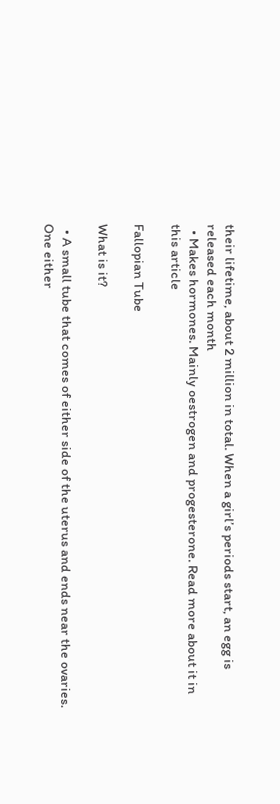their lifetime, about 2 million in total. When a girl’s periods start, an egg is released each month
  • Makes hormones. Mainly oestrogen and progesterone. Read more about it in this article

Fallopian Tube

What is it?

  • A small tube that comes of either side of the uterus and ends near the ovaries. One either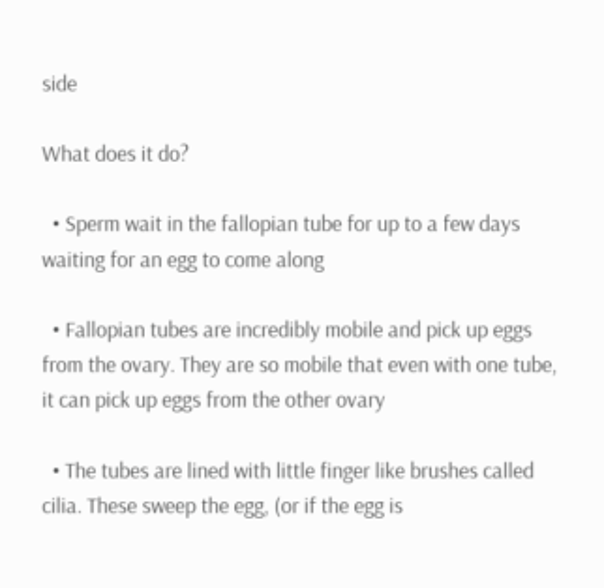side

What does it do?

  • Sperm wait in the fallopian tube for up to a few days waiting for an egg to come along

  • Fallopian tubes are incredibly mobile and pick up eggs from the ovary. They are so mobile that even with one tube, it can pick up eggs from the other ovary

  • The tubes are lined with little finger like brushes called cilia. These sweep the egg, (or if the egg is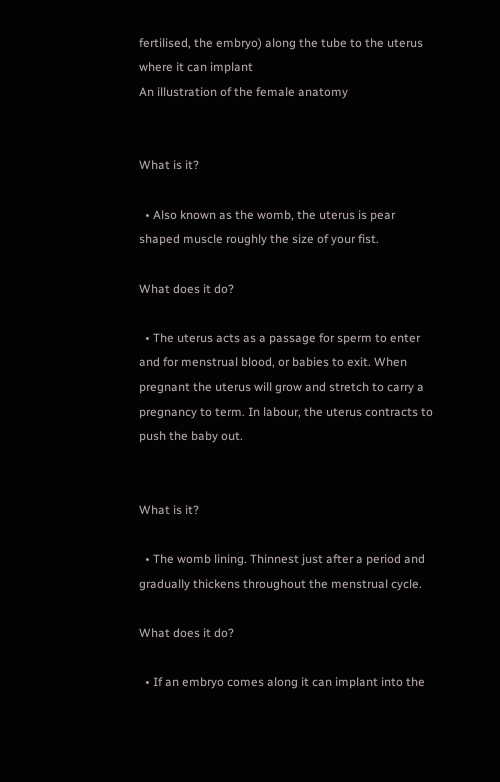fertilised, the embryo) along the tube to the uterus where it can implant
An illustration of the female anatomy


What is it?

  • Also known as the womb, the uterus is pear shaped muscle roughly the size of your fist.

What does it do?

  • The uterus acts as a passage for sperm to enter and for menstrual blood, or babies to exit. When pregnant the uterus will grow and stretch to carry a pregnancy to term. In labour, the uterus contracts to push the baby out.


What is it?

  • The womb lining. Thinnest just after a period and gradually thickens throughout the menstrual cycle.

What does it do?

  • If an embryo comes along it can implant into the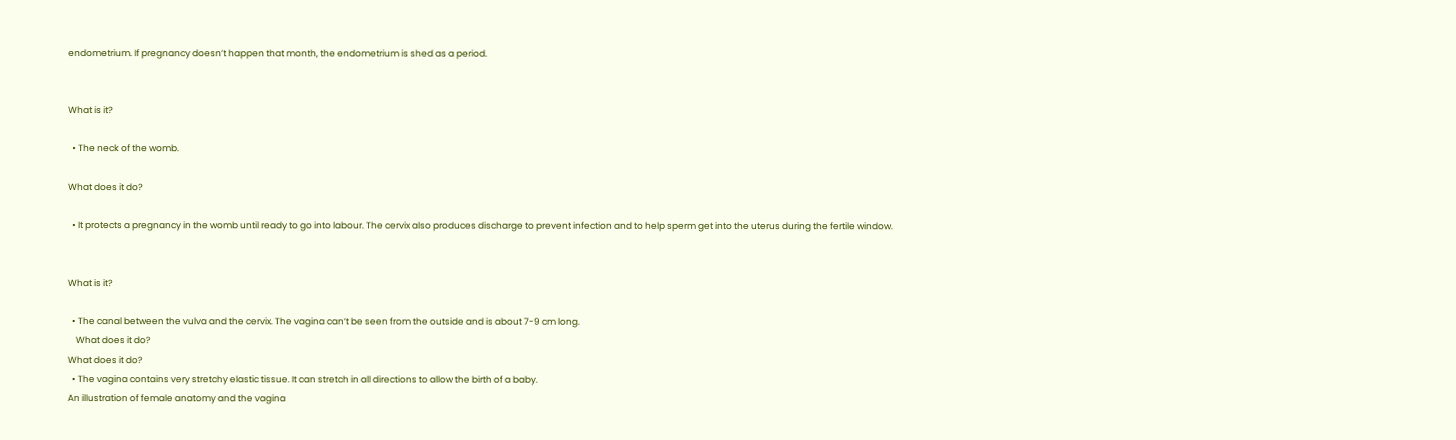endometrium. If pregnancy doesn’t happen that month, the endometrium is shed as a period.


What is it?

  • The neck of the womb.

What does it do?

  • It protects a pregnancy in the womb until ready to go into labour. The cervix also produces discharge to prevent infection and to help sperm get into the uterus during the fertile window.


What is it?

  • The canal between the vulva and the cervix. The vagina can’t be seen from the outside and is about 7-9 cm long.
    What does it do?
What does it do?
  • The vagina contains very stretchy elastic tissue. It can stretch in all directions to allow the birth of a baby.
An illustration of female anatomy and the vagina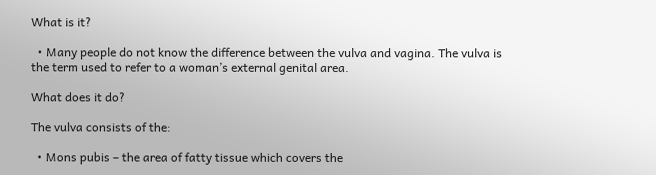What is it?

  • Many people do not know the difference between the vulva and vagina. The vulva is the term used to refer to a woman’s external genital area.

What does it do?

The vulva consists of the:

  • Mons pubis – the area of fatty tissue which covers the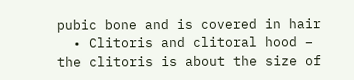pubic bone and is covered in hair
  • Clitoris and clitoral hood – the clitoris is about the size of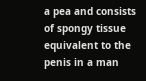a pea and consists of spongy tissue equivalent to the penis in a man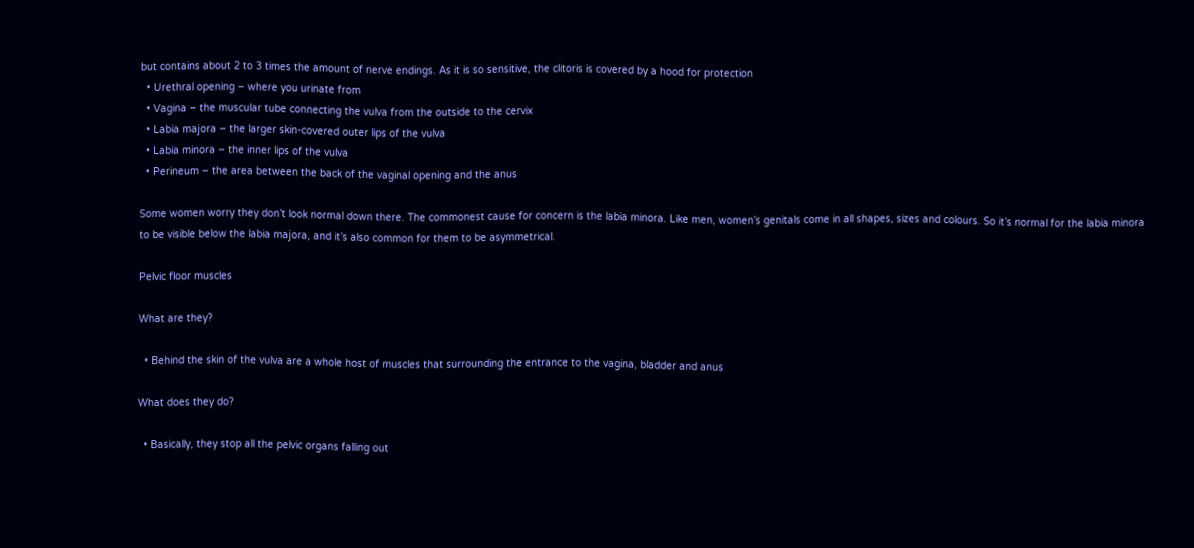but contains about 2 to 3 times the amount of nerve endings. As it is so sensitive, the clitoris is covered by a hood for protection
  • Urethral opening – where you urinate from
  • Vagina – the muscular tube connecting the vulva from the outside to the cervix
  • Labia majora – the larger skin-covered outer lips of the vulva
  • Labia minora – the inner lips of the vulva
  • Perineum – the area between the back of the vaginal opening and the anus

Some women worry they don’t look normal down there. The commonest cause for concern is the labia minora. Like men, women’s genitals come in all shapes, sizes and colours. So it’s normal for the labia minora to be visible below the labia majora, and it’s also common for them to be asymmetrical.

Pelvic floor muscles

What are they?

  • Behind the skin of the vulva are a whole host of muscles that surrounding the entrance to the vagina, bladder and anus

What does they do?

  • Basically, they stop all the pelvic organs falling out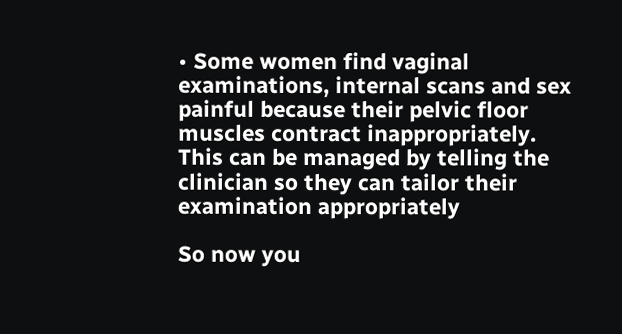• Some women find vaginal examinations, internal scans and sex painful because their pelvic floor muscles contract inappropriately. This can be managed by telling the clinician so they can tailor their examination appropriately

So now you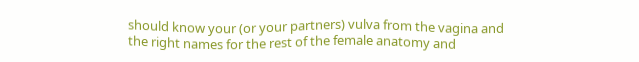should know your (or your partners) vulva from the vagina and the right names for the rest of the female anatomy and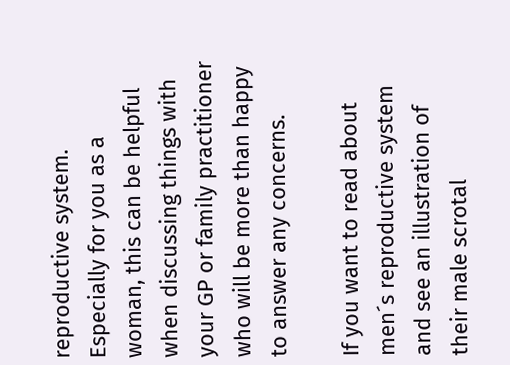reproductive system. Especially for you as a woman, this can be helpful when discussing things with your GP or family practitioner who will be more than happy to answer any concerns.

If you want to read about men´s reproductive system and see an illustration of their male scrotal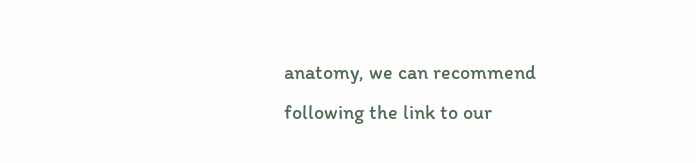anatomy, we can recommend following the link to our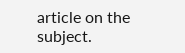article on the subject.